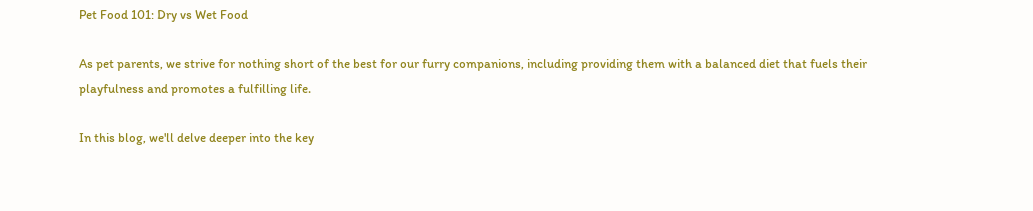Pet Food 101: Dry vs Wet Food

As pet parents, we strive for nothing short of the best for our furry companions, including providing them with a balanced diet that fuels their playfulness and promotes a fulfilling life.

In this blog, we'll delve deeper into the key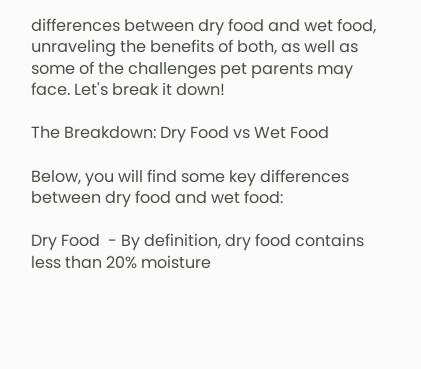differences between dry food and wet food, unraveling the benefits of both, as well as some of the challenges pet parents may face. Let's break it down!

The Breakdown: Dry Food vs Wet Food

Below, you will find some key differences between dry food and wet food:

Dry Food  - By definition, dry food contains less than 20% moisture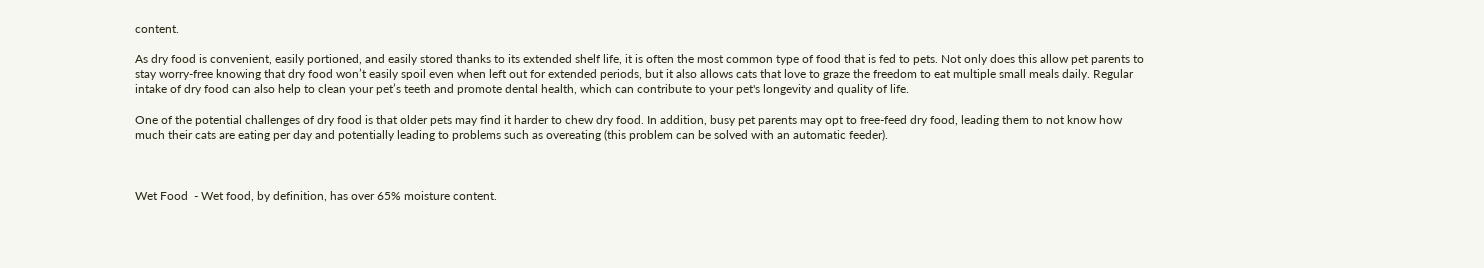content.

As dry food is convenient, easily portioned, and easily stored thanks to its extended shelf life, it is often the most common type of food that is fed to pets. Not only does this allow pet parents to stay worry-free knowing that dry food won’t easily spoil even when left out for extended periods, but it also allows cats that love to graze the freedom to eat multiple small meals daily. Regular intake of dry food can also help to clean your pet’s teeth and promote dental health, which can contribute to your pet's longevity and quality of life.

One of the potential challenges of dry food is that older pets may find it harder to chew dry food. In addition, busy pet parents may opt to free-feed dry food, leading them to not know how much their cats are eating per day and potentially leading to problems such as overeating (this problem can be solved with an automatic feeder).



Wet Food  - Wet food, by definition, has over 65% moisture content.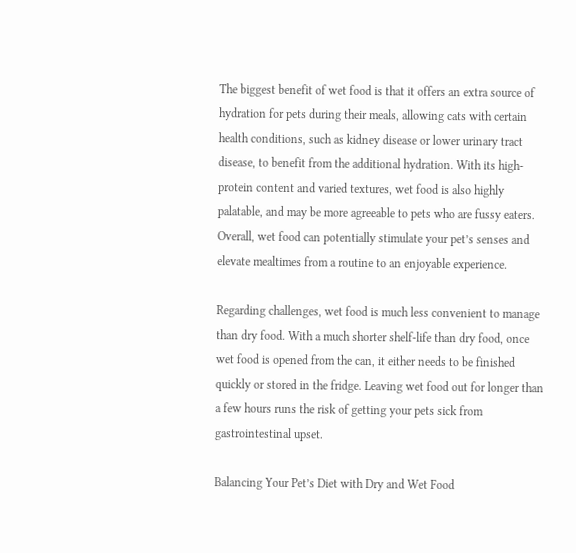The biggest benefit of wet food is that it offers an extra source of hydration for pets during their meals, allowing cats with certain health conditions, such as kidney disease or lower urinary tract disease, to benefit from the additional hydration. With its high-protein content and varied textures, wet food is also highly palatable, and may be more agreeable to pets who are fussy eaters. Overall, wet food can potentially stimulate your pet’s senses and elevate mealtimes from a routine to an enjoyable experience.

Regarding challenges, wet food is much less convenient to manage than dry food. With a much shorter shelf-life than dry food, once wet food is opened from the can, it either needs to be finished quickly or stored in the fridge. Leaving wet food out for longer than a few hours runs the risk of getting your pets sick from gastrointestinal upset.

Balancing Your Pet’s Diet with Dry and Wet Food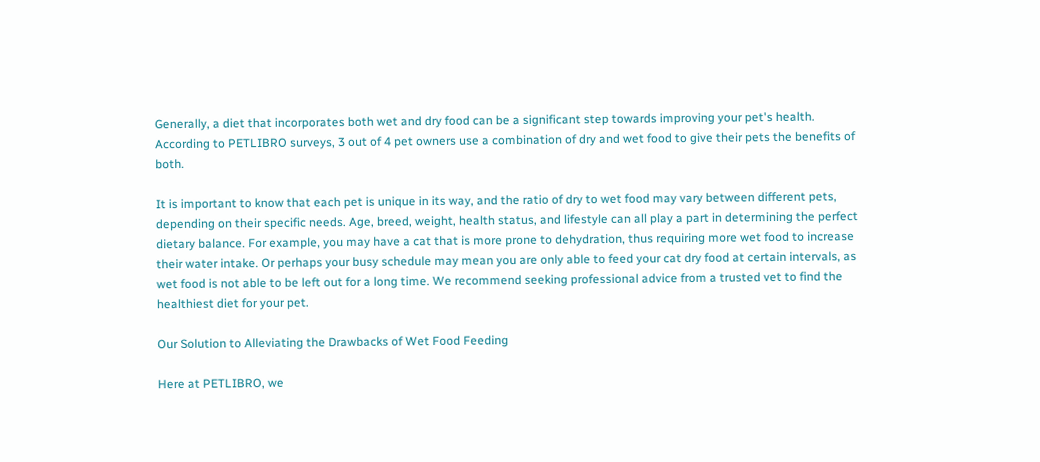Generally, a diet that incorporates both wet and dry food can be a significant step towards improving your pet's health. According to PETLIBRO surveys, 3 out of 4 pet owners use a combination of dry and wet food to give their pets the benefits of both.

It is important to know that each pet is unique in its way, and the ratio of dry to wet food may vary between different pets, depending on their specific needs. Age, breed, weight, health status, and lifestyle can all play a part in determining the perfect dietary balance. For example, you may have a cat that is more prone to dehydration, thus requiring more wet food to increase their water intake. Or perhaps your busy schedule may mean you are only able to feed your cat dry food at certain intervals, as wet food is not able to be left out for a long time. We recommend seeking professional advice from a trusted vet to find the healthiest diet for your pet.

Our Solution to Alleviating the Drawbacks of Wet Food Feeding

Here at PETLIBRO, we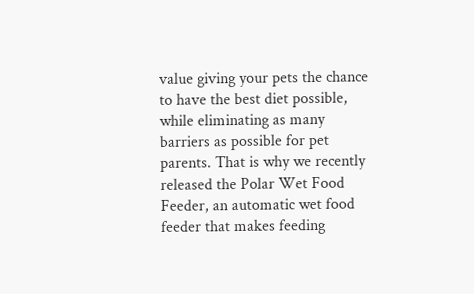value giving your pets the chance to have the best diet possible, while eliminating as many barriers as possible for pet parents. That is why we recently released the Polar Wet Food Feeder, an automatic wet food feeder that makes feeding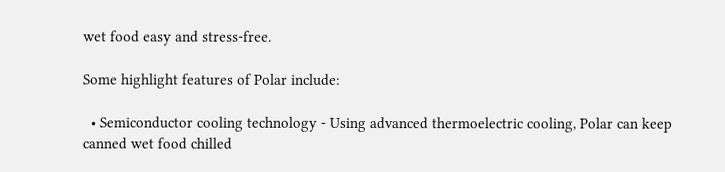wet food easy and stress-free.

Some highlight features of Polar include:

  • Semiconductor cooling technology - Using advanced thermoelectric cooling, Polar can keep canned wet food chilled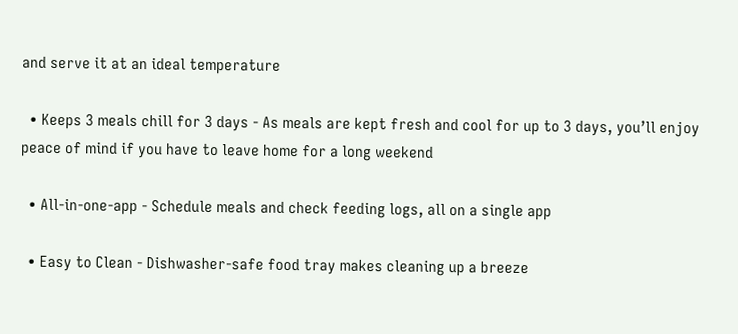and serve it at an ideal temperature

  • Keeps 3 meals chill for 3 days - As meals are kept fresh and cool for up to 3 days, you’ll enjoy peace of mind if you have to leave home for a long weekend

  • All-in-one-app - Schedule meals and check feeding logs, all on a single app

  • Easy to Clean - Dishwasher-safe food tray makes cleaning up a breeze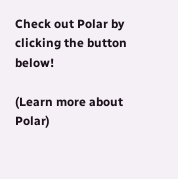Check out Polar by clicking the button below!

(Learn more about Polar)